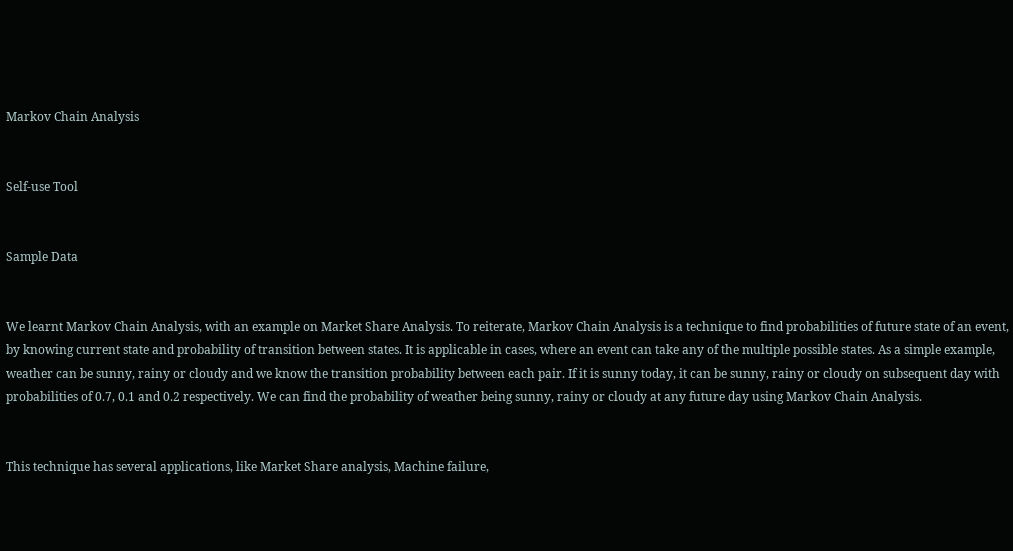Markov Chain Analysis


Self-use Tool


Sample Data


We learnt Markov Chain Analysis, with an example on Market Share Analysis. To reiterate, Markov Chain Analysis is a technique to find probabilities of future state of an event, by knowing current state and probability of transition between states. It is applicable in cases, where an event can take any of the multiple possible states. As a simple example, weather can be sunny, rainy or cloudy and we know the transition probability between each pair. If it is sunny today, it can be sunny, rainy or cloudy on subsequent day with probabilities of 0.7, 0.1 and 0.2 respectively. We can find the probability of weather being sunny, rainy or cloudy at any future day using Markov Chain Analysis.


This technique has several applications, like Market Share analysis, Machine failure,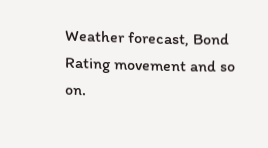Weather forecast, Bond Rating movement and so on.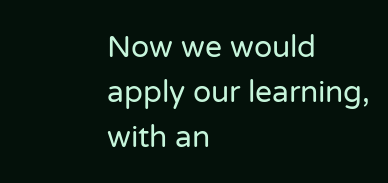Now we would apply our learning, with an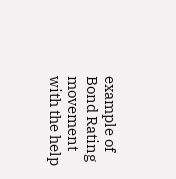example of Bond Rating movement with the help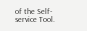of the Self-service Tool.